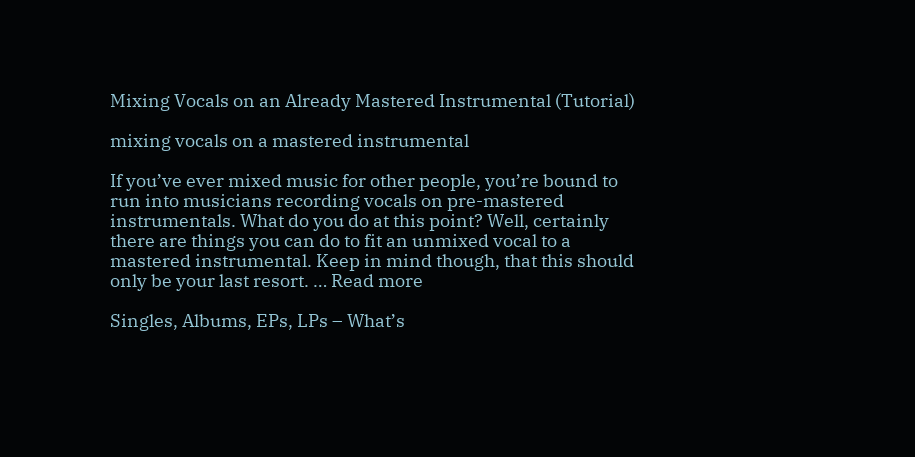Mixing Vocals on an Already Mastered Instrumental (Tutorial)

mixing vocals on a mastered instrumental

If you’ve ever mixed music for other people, you’re bound to run into musicians recording vocals on pre-mastered instrumentals. What do you do at this point? Well, certainly there are things you can do to fit an unmixed vocal to a mastered instrumental. Keep in mind though, that this should only be your last resort. … Read more

Singles, Albums, EPs, LPs – What’s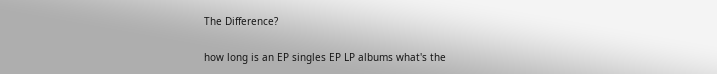The Difference?

how long is an EP singles EP LP albums what's the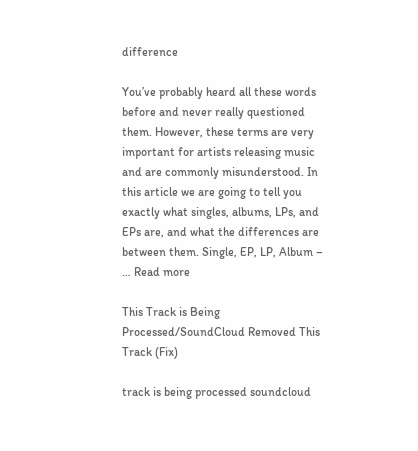difference

You’ve probably heard all these words before and never really questioned them. However, these terms are very important for artists releasing music and are commonly misunderstood. In this article we are going to tell you exactly what singles, albums, LPs, and EPs are, and what the differences are between them. Single, EP, LP, Album – … Read more

This Track is Being Processed/SoundCloud Removed This Track (Fix)

track is being processed soundcloud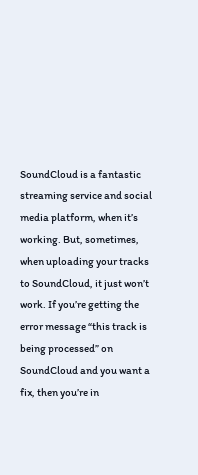SoundCloud is a fantastic streaming service and social media platform, when it’s working. But, sometimes, when uploading your tracks to SoundCloud, it just won’t work. If you’re getting the error message “this track is being processed” on SoundCloud and you want a fix, then you’re in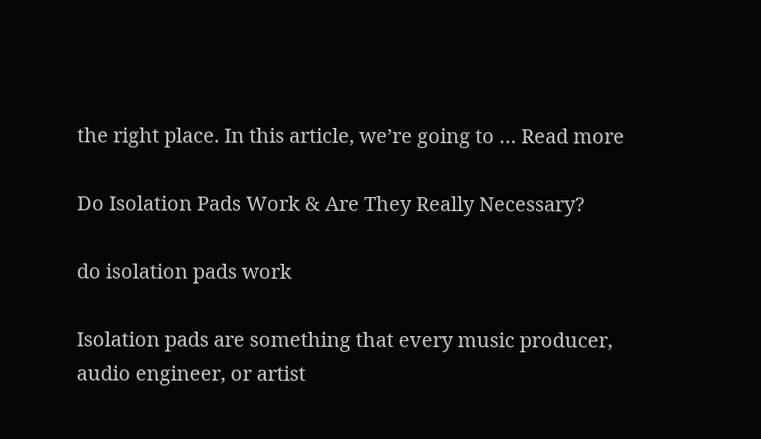the right place. In this article, we’re going to … Read more

Do Isolation Pads Work & Are They Really Necessary?

do isolation pads work

Isolation pads are something that every music producer, audio engineer, or artist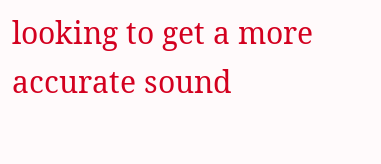looking to get a more accurate sound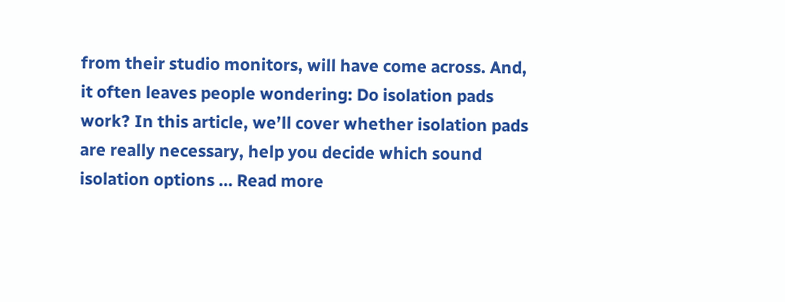from their studio monitors, will have come across. And, it often leaves people wondering: Do isolation pads work? In this article, we’ll cover whether isolation pads are really necessary, help you decide which sound isolation options … Read more